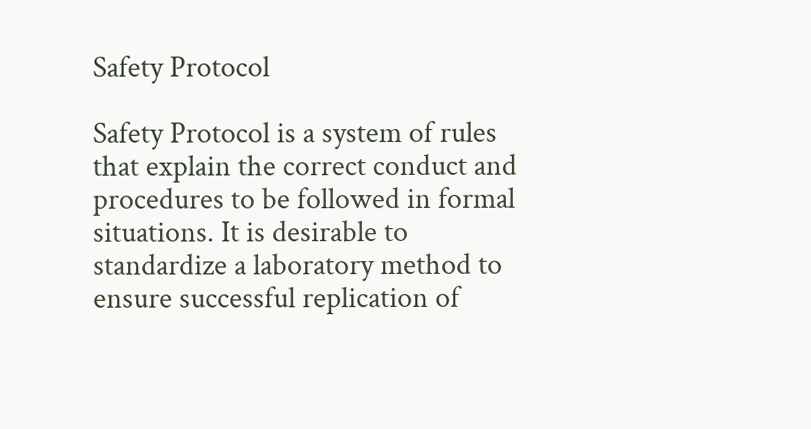Safety Protocol

Safety Protocol is a system of rules that explain the correct conduct and procedures to be followed in formal situations. It is desirable to standardize a laboratory method to ensure successful replication of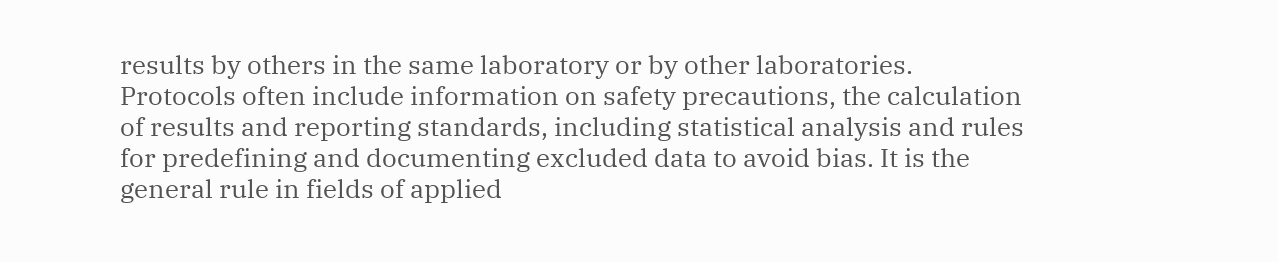results by others in the same laboratory or by other laboratories. Protocols often include information on safety precautions, the calculation of results and reporting standards, including statistical analysis and rules for predefining and documenting excluded data to avoid bias. It is the general rule in fields of applied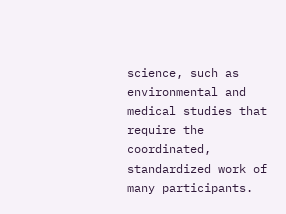science, such as environmental and medical studies that require the coordinated, standardized work of many participants.